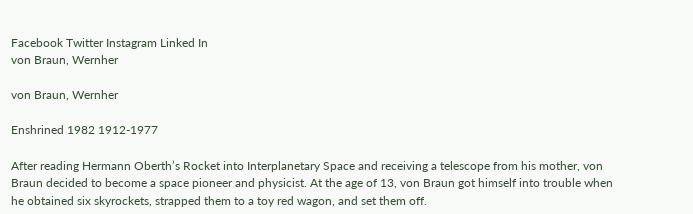Facebook Twitter Instagram Linked In
von Braun, Wernher

von Braun, Wernher

Enshrined 1982 1912-1977

After reading Hermann Oberth’s Rocket into Interplanetary Space and receiving a telescope from his mother, von Braun decided to become a space pioneer and physicist. At the age of 13, von Braun got himself into trouble when he obtained six skyrockets, strapped them to a toy red wagon, and set them off.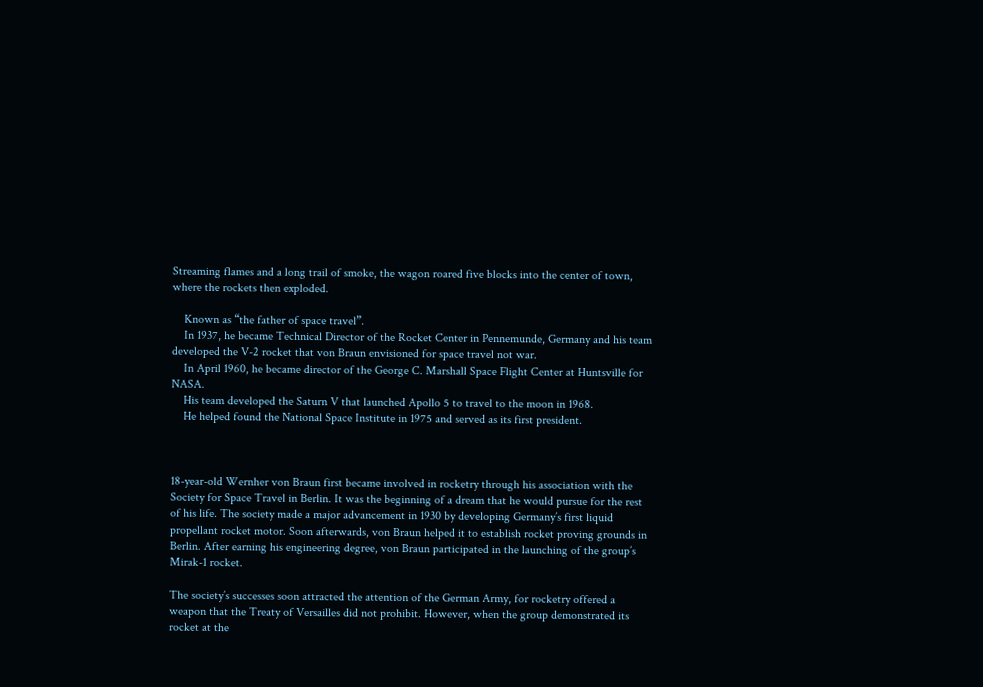Streaming flames and a long trail of smoke, the wagon roared five blocks into the center of town, where the rockets then exploded.

    Known as “the father of space travel”.
    In 1937, he became Technical Director of the Rocket Center in Pennemunde, Germany and his team developed the V-2 rocket that von Braun envisioned for space travel not war.
    In April 1960, he became director of the George C. Marshall Space Flight Center at Huntsville for NASA.
    His team developed the Saturn V that launched Apollo 5 to travel to the moon in 1968.
    He helped found the National Space Institute in 1975 and served as its first president.



18-year-old Wernher von Braun first became involved in rocketry through his association with the Society for Space Travel in Berlin. It was the beginning of a dream that he would pursue for the rest of his life. The society made a major advancement in 1930 by developing Germany’s first liquid propellant rocket motor. Soon afterwards, von Braun helped it to establish rocket proving grounds in Berlin. After earning his engineering degree, von Braun participated in the launching of the group’s Mirak-1 rocket.

The society’s successes soon attracted the attention of the German Army, for rocketry offered a weapon that the Treaty of Versailles did not prohibit. However, when the group demonstrated its rocket at the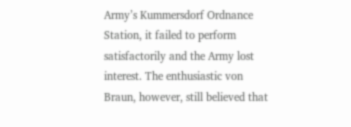Army’s Kummersdorf Ordnance Station, it failed to perform satisfactorily and the Army lost interest. The enthusiastic von Braun, however, still believed that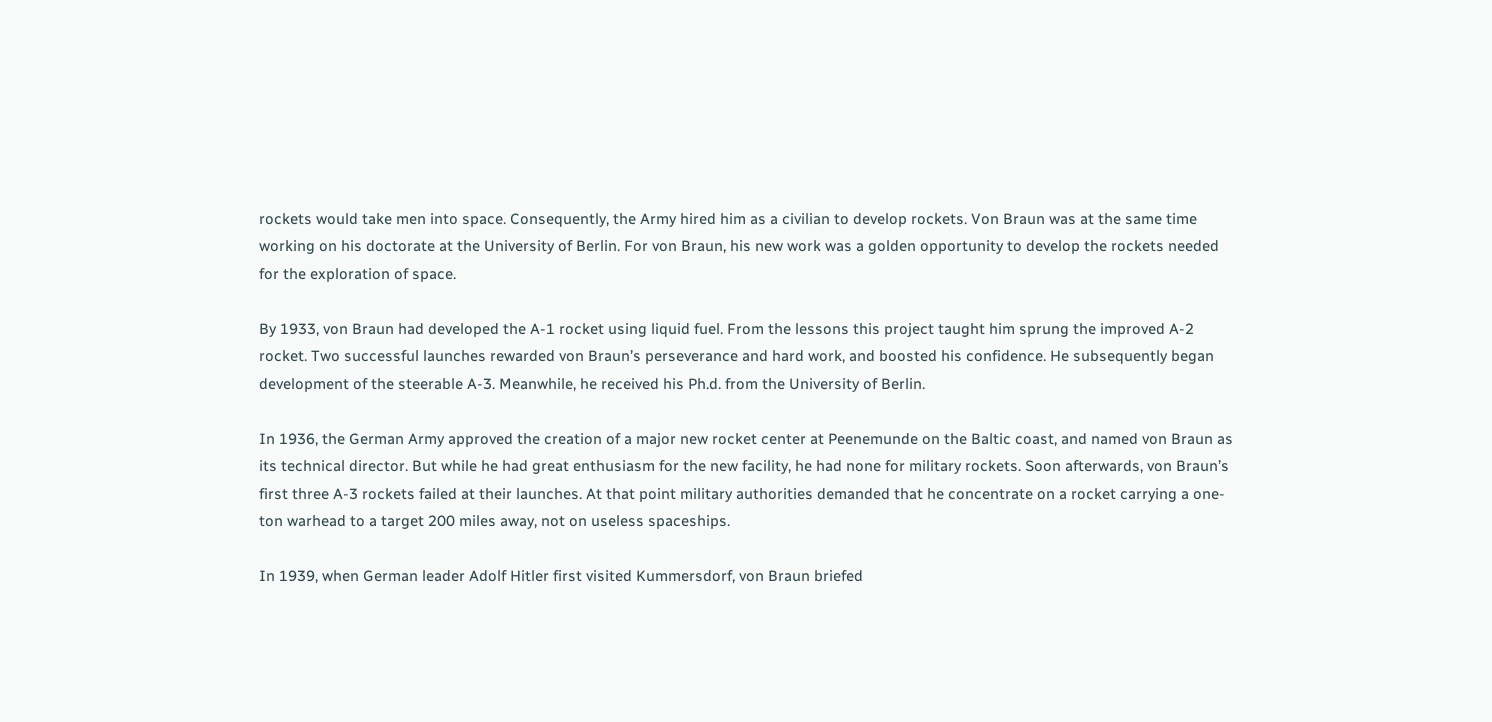rockets would take men into space. Consequently, the Army hired him as a civilian to develop rockets. Von Braun was at the same time working on his doctorate at the University of Berlin. For von Braun, his new work was a golden opportunity to develop the rockets needed for the exploration of space.

By 1933, von Braun had developed the A-1 rocket using liquid fuel. From the lessons this project taught him sprung the improved A-2 rocket. Two successful launches rewarded von Braun’s perseverance and hard work, and boosted his confidence. He subsequently began development of the steerable A-3. Meanwhile, he received his Ph.d. from the University of Berlin.

In 1936, the German Army approved the creation of a major new rocket center at Peenemunde on the Baltic coast, and named von Braun as its technical director. But while he had great enthusiasm for the new facility, he had none for military rockets. Soon afterwards, von Braun’s first three A-3 rockets failed at their launches. At that point military authorities demanded that he concentrate on a rocket carrying a one-ton warhead to a target 200 miles away, not on useless spaceships.

In 1939, when German leader Adolf Hitler first visited Kummersdorf, von Braun briefed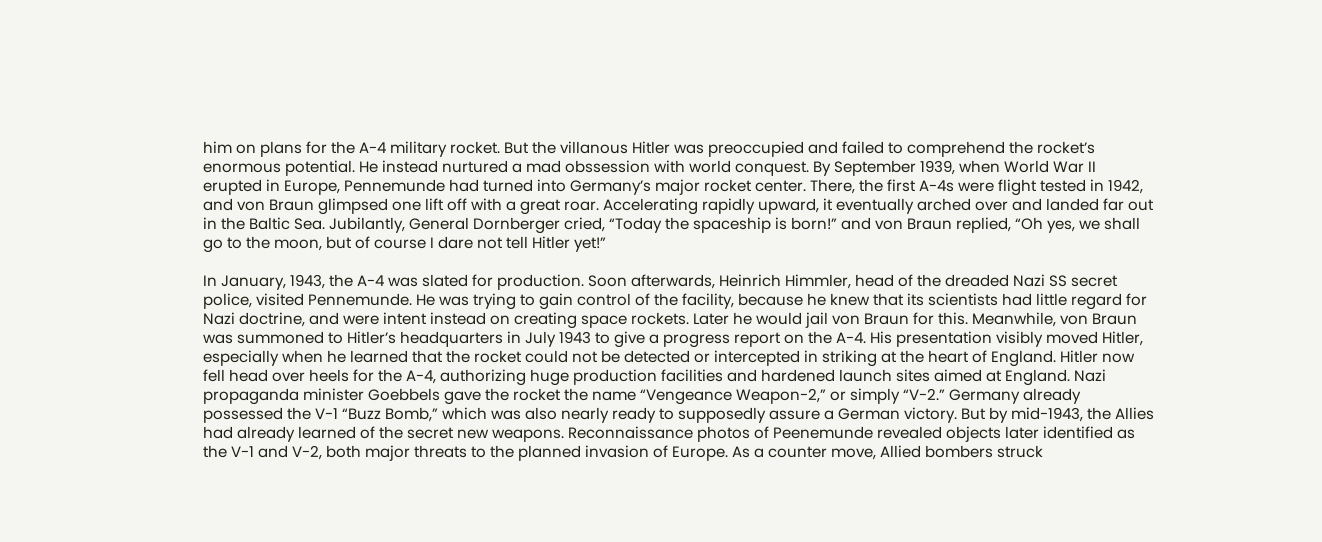him on plans for the A-4 military rocket. But the villanous Hitler was preoccupied and failed to comprehend the rocket’s enormous potential. He instead nurtured a mad obssession with world conquest. By September 1939, when World War II erupted in Europe, Pennemunde had turned into Germany’s major rocket center. There, the first A-4s were flight tested in 1942, and von Braun glimpsed one lift off with a great roar. Accelerating rapidly upward, it eventually arched over and landed far out in the Baltic Sea. Jubilantly, General Dornberger cried, “Today the spaceship is born!” and von Braun replied, “Oh yes, we shall go to the moon, but of course I dare not tell Hitler yet!”

In January, 1943, the A-4 was slated for production. Soon afterwards, Heinrich Himmler, head of the dreaded Nazi SS secret police, visited Pennemunde. He was trying to gain control of the facility, because he knew that its scientists had little regard for Nazi doctrine, and were intent instead on creating space rockets. Later he would jail von Braun for this. Meanwhile, von Braun was summoned to Hitler’s headquarters in July 1943 to give a progress report on the A-4. His presentation visibly moved Hitler, especially when he learned that the rocket could not be detected or intercepted in striking at the heart of England. Hitler now fell head over heels for the A-4, authorizing huge production facilities and hardened launch sites aimed at England. Nazi propaganda minister Goebbels gave the rocket the name “Vengeance Weapon-2,” or simply “V-2.” Germany already possessed the V-1 “Buzz Bomb,” which was also nearly ready to supposedly assure a German victory. But by mid-1943, the Allies had already learned of the secret new weapons. Reconnaissance photos of Peenemunde revealed objects later identified as the V-1 and V-2, both major threats to the planned invasion of Europe. As a counter move, Allied bombers struck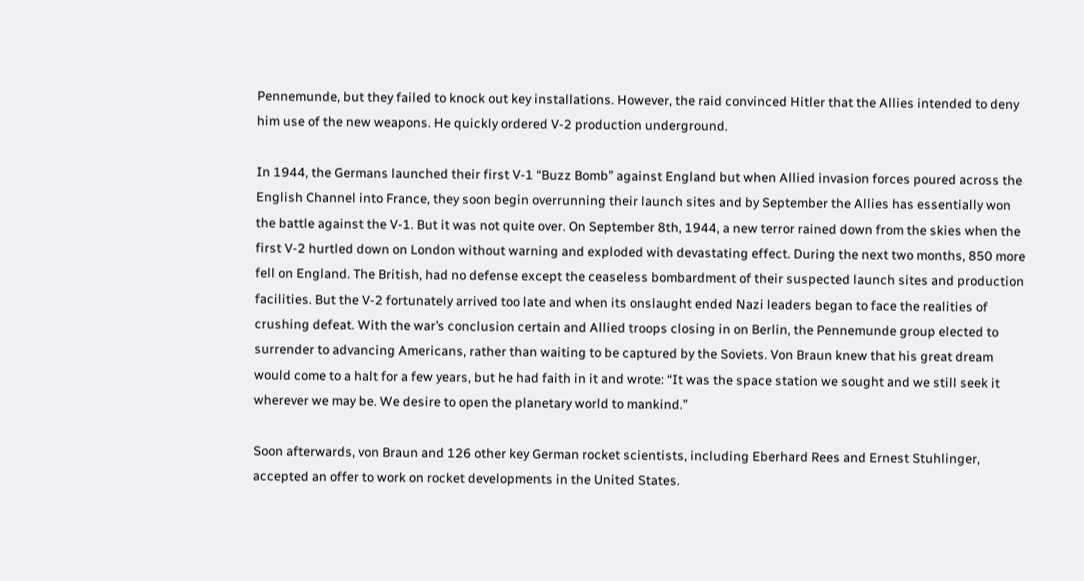Pennemunde, but they failed to knock out key installations. However, the raid convinced Hitler that the Allies intended to deny him use of the new weapons. He quickly ordered V-2 production underground.

In 1944, the Germans launched their first V-1 “Buzz Bomb” against England but when Allied invasion forces poured across the English Channel into France, they soon begin overrunning their launch sites and by September the Allies has essentially won the battle against the V-1. But it was not quite over. On September 8th, 1944, a new terror rained down from the skies when the first V-2 hurtled down on London without warning and exploded with devastating effect. During the next two months, 850 more fell on England. The British, had no defense except the ceaseless bombardment of their suspected launch sites and production facilities. But the V-2 fortunately arrived too late and when its onslaught ended Nazi leaders began to face the realities of crushing defeat. With the war’s conclusion certain and Allied troops closing in on Berlin, the Pennemunde group elected to surrender to advancing Americans, rather than waiting to be captured by the Soviets. Von Braun knew that his great dream would come to a halt for a few years, but he had faith in it and wrote: “It was the space station we sought and we still seek it wherever we may be. We desire to open the planetary world to mankind.”

Soon afterwards, von Braun and 126 other key German rocket scientists, including Eberhard Rees and Ernest Stuhlinger, accepted an offer to work on rocket developments in the United States.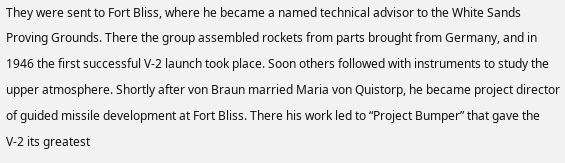They were sent to Fort Bliss, where he became a named technical advisor to the White Sands Proving Grounds. There the group assembled rockets from parts brought from Germany, and in 1946 the first successful V-2 launch took place. Soon others followed with instruments to study the upper atmosphere. Shortly after von Braun married Maria von Quistorp, he became project director of guided missile development at Fort Bliss. There his work led to “Project Bumper” that gave the V-2 its greatest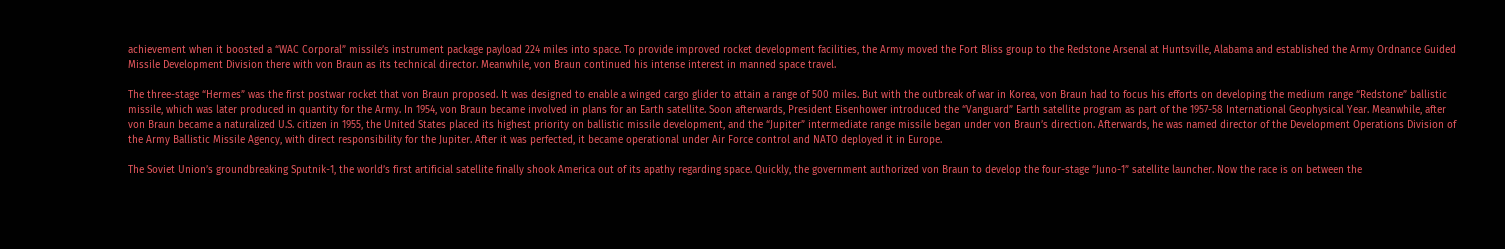achievement when it boosted a “WAC Corporal” missile’s instrument package payload 224 miles into space. To provide improved rocket development facilities, the Army moved the Fort Bliss group to the Redstone Arsenal at Huntsville, Alabama and established the Army Ordnance Guided Missile Development Division there with von Braun as its technical director. Meanwhile, von Braun continued his intense interest in manned space travel.

The three-stage “Hermes” was the first postwar rocket that von Braun proposed. It was designed to enable a winged cargo glider to attain a range of 500 miles. But with the outbreak of war in Korea, von Braun had to focus his efforts on developing the medium range “Redstone” ballistic missile, which was later produced in quantity for the Army. In 1954, von Braun became involved in plans for an Earth satellite. Soon afterwards, President Eisenhower introduced the “Vanguard” Earth satellite program as part of the 1957-58 International Geophysical Year. Meanwhile, after von Braun became a naturalized U.S. citizen in 1955, the United States placed its highest priority on ballistic missile development, and the “Jupiter” intermediate range missile began under von Braun’s direction. Afterwards, he was named director of the Development Operations Division of the Army Ballistic Missile Agency, with direct responsibility for the Jupiter. After it was perfected, it became operational under Air Force control and NATO deployed it in Europe.

The Soviet Union’s groundbreaking Sputnik-1, the world’s first artificial satellite finally shook America out of its apathy regarding space. Quickly, the government authorized von Braun to develop the four-stage “Juno-1” satellite launcher. Now the race is on between the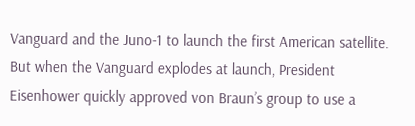Vanguard and the Juno-1 to launch the first American satellite. But when the Vanguard explodes at launch, President Eisenhower quickly approved von Braun’s group to use a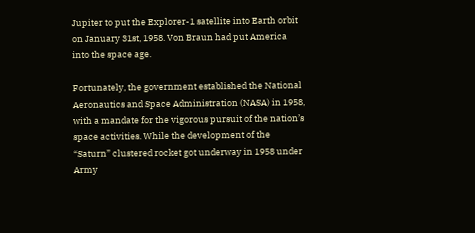Jupiter to put the Explorer-1 satellite into Earth orbit on January 31st, 1958. Von Braun had put America into the space age.

Fortunately, the government established the National Aeronautics and Space Administration (NASA) in 1958, with a mandate for the vigorous pursuit of the nation’s space activities. While the development of the “Saturn” clustered rocket got underway in 1958 under Army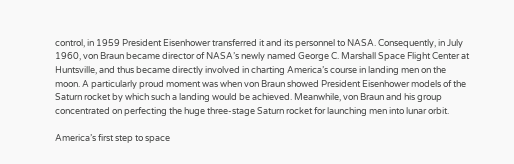control, in 1959 President Eisenhower transferred it and its personnel to NASA. Consequently, in July 1960, von Braun became director of NASA’s newly named George C. Marshall Space Flight Center at Huntsville, and thus became directly involved in charting America’s course in landing men on the moon. A particularly proud moment was when von Braun showed President Eisenhower models of the Saturn rocket by which such a landing would be achieved. Meanwhile, von Braun and his group concentrated on perfecting the huge three-stage Saturn rocket for launching men into lunar orbit.

America’s first step to space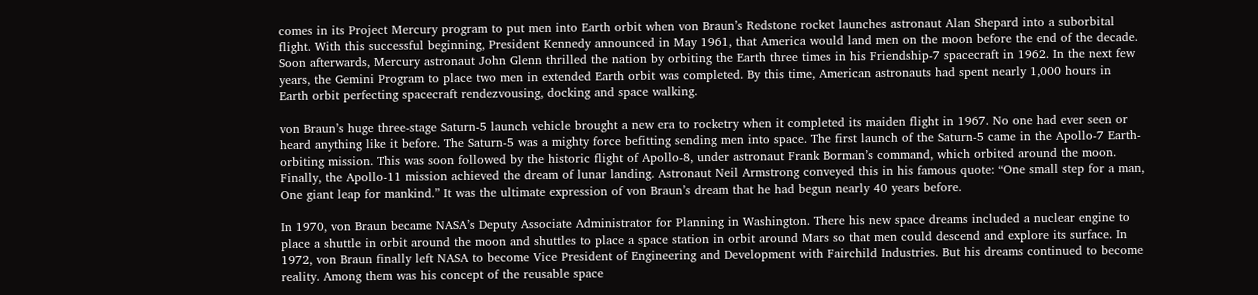comes in its Project Mercury program to put men into Earth orbit when von Braun’s Redstone rocket launches astronaut Alan Shepard into a suborbital flight. With this successful beginning, President Kennedy announced in May 1961, that America would land men on the moon before the end of the decade. Soon afterwards, Mercury astronaut John Glenn thrilled the nation by orbiting the Earth three times in his Friendship-7 spacecraft in 1962. In the next few years, the Gemini Program to place two men in extended Earth orbit was completed. By this time, American astronauts had spent nearly 1,000 hours in Earth orbit perfecting spacecraft rendezvousing, docking and space walking.

von Braun’s huge three-stage Saturn-5 launch vehicle brought a new era to rocketry when it completed its maiden flight in 1967. No one had ever seen or heard anything like it before. The Saturn-5 was a mighty force befitting sending men into space. The first launch of the Saturn-5 came in the Apollo-7 Earth-orbiting mission. This was soon followed by the historic flight of Apollo-8, under astronaut Frank Borman’s command, which orbited around the moon. Finally, the Apollo-11 mission achieved the dream of lunar landing. Astronaut Neil Armstrong conveyed this in his famous quote: “One small step for a man, One giant leap for mankind.” It was the ultimate expression of von Braun’s dream that he had begun nearly 40 years before.

In 1970, von Braun became NASA’s Deputy Associate Administrator for Planning in Washington. There his new space dreams included a nuclear engine to place a shuttle in orbit around the moon and shuttles to place a space station in orbit around Mars so that men could descend and explore its surface. In 1972, von Braun finally left NASA to become Vice President of Engineering and Development with Fairchild Industries. But his dreams continued to become reality. Among them was his concept of the reusable space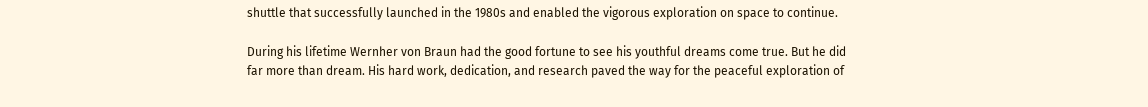shuttle that successfully launched in the 1980s and enabled the vigorous exploration on space to continue.

During his lifetime Wernher von Braun had the good fortune to see his youthful dreams come true. But he did far more than dream. His hard work, dedication, and research paved the way for the peaceful exploration of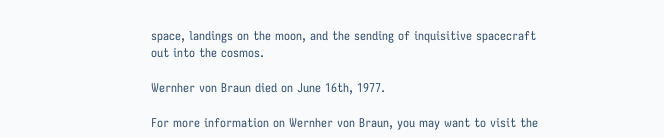space, landings on the moon, and the sending of inquisitive spacecraft out into the cosmos.

Wernher von Braun died on June 16th, 1977.

For more information on Wernher von Braun, you may want to visit the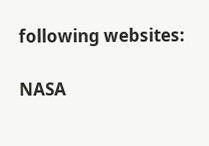following websites:

NASA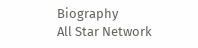Biography
All Star Network